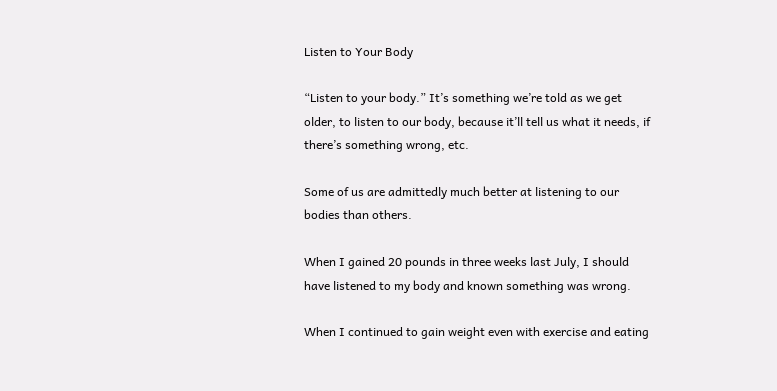Listen to Your Body

“Listen to your body.” It’s something we’re told as we get older, to listen to our body, because it’ll tell us what it needs, if there’s something wrong, etc.

Some of us are admittedly much better at listening to our bodies than others.

When I gained 20 pounds in three weeks last July, I should have listened to my body and known something was wrong.

When I continued to gain weight even with exercise and eating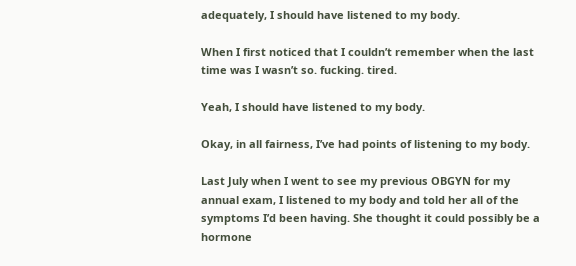adequately, I should have listened to my body.

When I first noticed that I couldn’t remember when the last time was I wasn’t so. fucking. tired.

Yeah, I should have listened to my body.

Okay, in all fairness, I’ve had points of listening to my body.

Last July when I went to see my previous OBGYN for my annual exam, I listened to my body and told her all of the symptoms I’d been having. She thought it could possibly be a hormone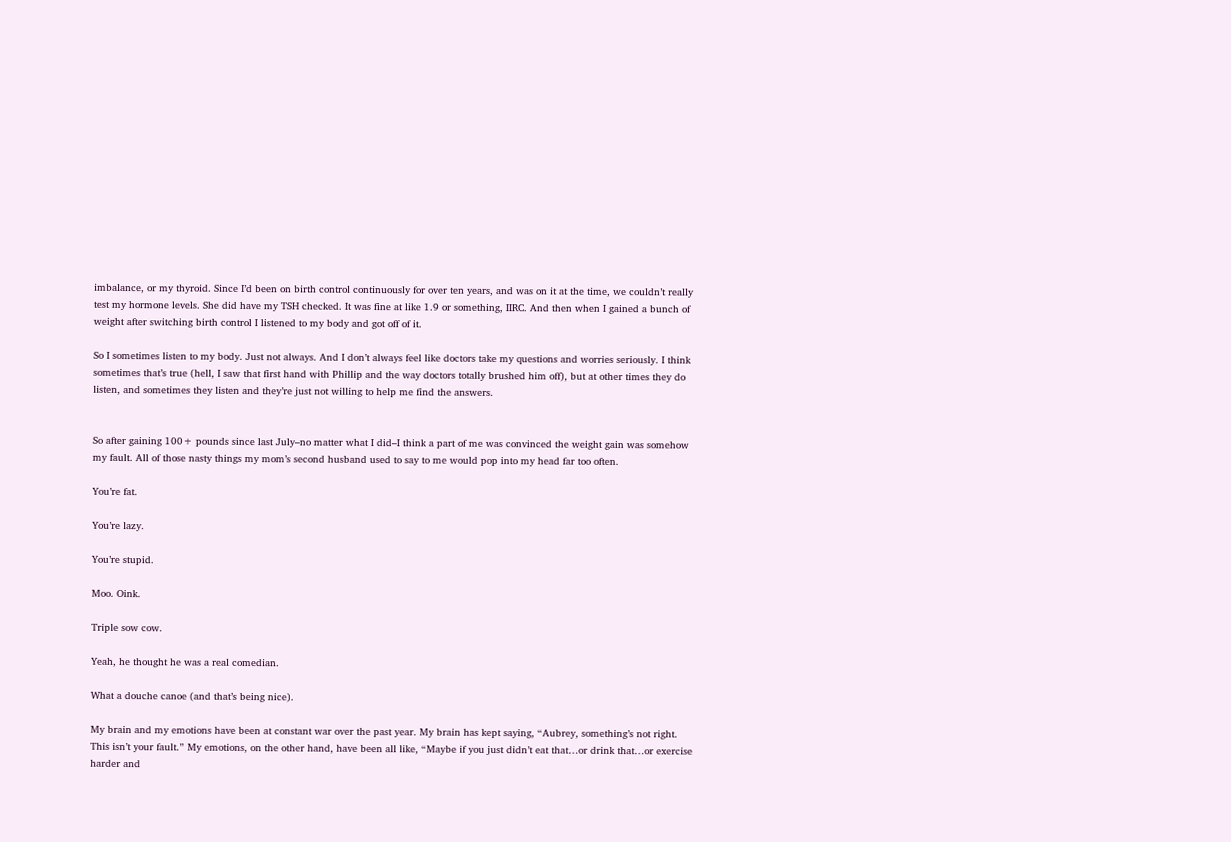imbalance, or my thyroid. Since I’d been on birth control continuously for over ten years, and was on it at the time, we couldn’t really test my hormone levels. She did have my TSH checked. It was fine at like 1.9 or something, IIRC. And then when I gained a bunch of weight after switching birth control I listened to my body and got off of it.

So I sometimes listen to my body. Just not always. And I don’t always feel like doctors take my questions and worries seriously. I think sometimes that’s true (hell, I saw that first hand with Phillip and the way doctors totally brushed him off), but at other times they do listen, and sometimes they listen and they’re just not willing to help me find the answers.


So after gaining 100+ pounds since last July–no matter what I did–I think a part of me was convinced the weight gain was somehow my fault. All of those nasty things my mom’s second husband used to say to me would pop into my head far too often.

You’re fat.

You’re lazy.

You’re stupid.

Moo. Oink.

Triple sow cow.

Yeah, he thought he was a real comedian.

What a douche canoe (and that’s being nice).

My brain and my emotions have been at constant war over the past year. My brain has kept saying, “Aubrey, something’s not right. This isn’t your fault.” My emotions, on the other hand, have been all like, “Maybe if you just didn’t eat that…or drink that…or exercise harder and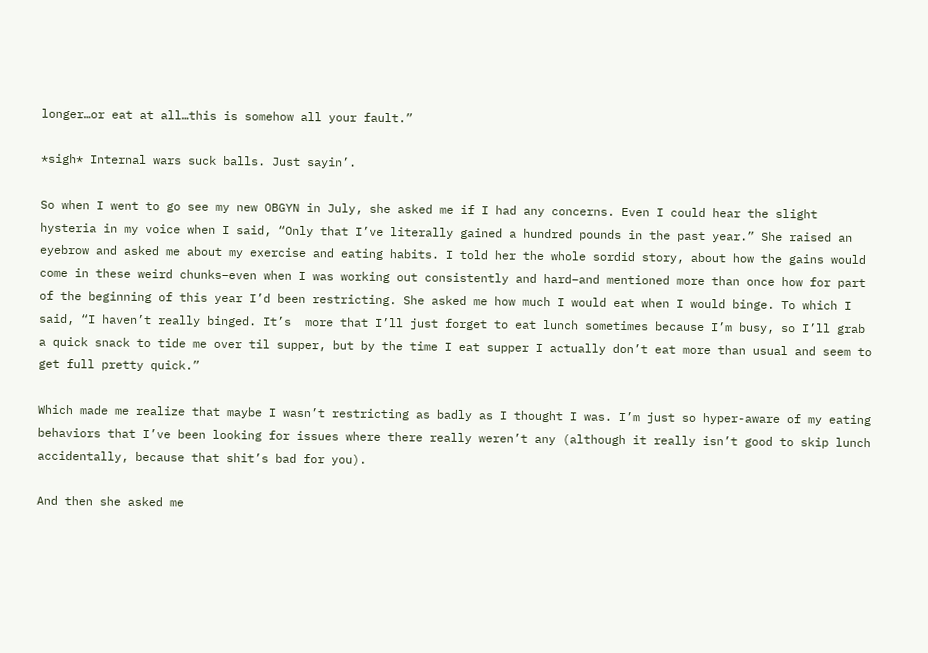longer…or eat at all…this is somehow all your fault.”

*sigh* Internal wars suck balls. Just sayin’.

So when I went to go see my new OBGYN in July, she asked me if I had any concerns. Even I could hear the slight hysteria in my voice when I said, “Only that I’ve literally gained a hundred pounds in the past year.” She raised an eyebrow and asked me about my exercise and eating habits. I told her the whole sordid story, about how the gains would come in these weird chunks–even when I was working out consistently and hard–and mentioned more than once how for part of the beginning of this year I’d been restricting. She asked me how much I would eat when I would binge. To which I said, “I haven’t really binged. It’s  more that I’ll just forget to eat lunch sometimes because I’m busy, so I’ll grab a quick snack to tide me over til supper, but by the time I eat supper I actually don’t eat more than usual and seem to get full pretty quick.”

Which made me realize that maybe I wasn’t restricting as badly as I thought I was. I’m just so hyper-aware of my eating behaviors that I’ve been looking for issues where there really weren’t any (although it really isn’t good to skip lunch accidentally, because that shit’s bad for you).

And then she asked me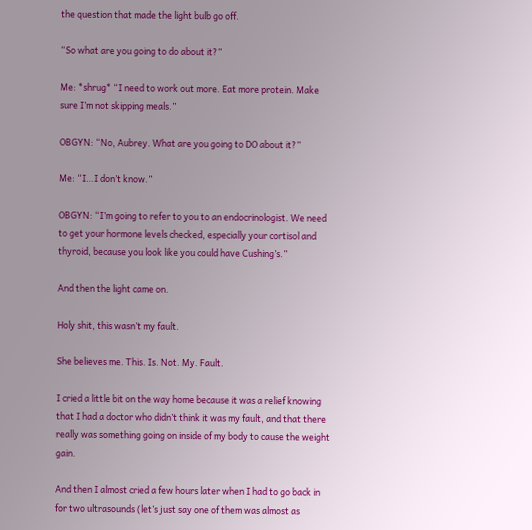the question that made the light bulb go off.

“So what are you going to do about it?”

Me: *shrug* “I need to work out more. Eat more protein. Make sure I’m not skipping meals.”

OBGYN: “No, Aubrey. What are you going to DO about it?”

Me: “I…I don’t know.”

OBGYN: “I’m going to refer to you to an endocrinologist. We need to get your hormone levels checked, especially your cortisol and thyroid, because you look like you could have Cushing’s.”

And then the light came on.

Holy shit, this wasn’t my fault.

She believes me. This. Is. Not. My. Fault.

I cried a little bit on the way home because it was a relief knowing that I had a doctor who didn’t think it was my fault, and that there really was something going on inside of my body to cause the weight gain.

And then I almost cried a few hours later when I had to go back in for two ultrasounds (let’s just say one of them was almost as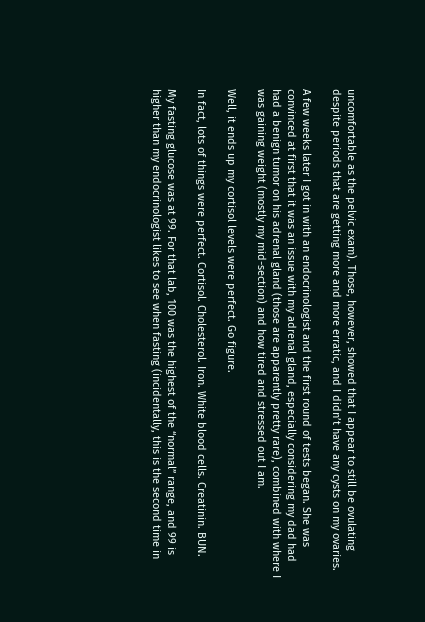uncomfortable as the pelvic exam). Those, however, showed that I appear to still be ovulating despite periods that are getting more and more erratic, and I didn’t have any cysts on my ovaries.

A few weeks later I got in with an endocrinologist and the first round of tests began. She was convinced at first that it was an issue with my adrenal gland, especially considering my dad had had a benign tumor on his adrenal gland (those are apparently pretty rare), combined with where I was gaining weight (mostly my mid-section) and how tired and stressed out I am.

Well, it ends up my cortisol levels were perfect. Go figure.

In fact, lots of things were perfect. Cortisol. Cholesterol. Iron. White blood cells. Creatinin. BUN.

My fasting glucose was at 99. For that lab, 100 was the highest of the “normal” range, and 99 is higher than my endocrinologist likes to see when fasting (incidentally, this is the second time in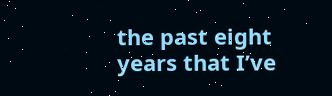the past eight years that I’ve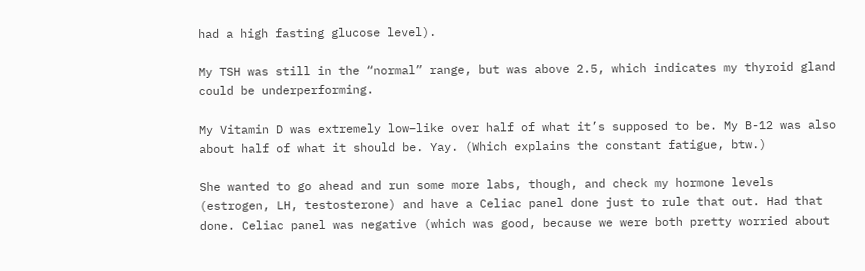had a high fasting glucose level).

My TSH was still in the “normal” range, but was above 2.5, which indicates my thyroid gland could be underperforming.

My Vitamin D was extremely low–like over half of what it’s supposed to be. My B-12 was also about half of what it should be. Yay. (Which explains the constant fatigue, btw.)

She wanted to go ahead and run some more labs, though, and check my hormone levels (estrogen, LH, testosterone) and have a Celiac panel done just to rule that out. Had that done. Celiac panel was negative (which was good, because we were both pretty worried about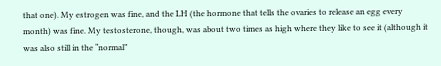that one). My estrogen was fine, and the LH (the hormone that tells the ovaries to release an egg every month) was fine. My testosterone, though, was about two times as high where they like to see it (although it was also still in the “normal”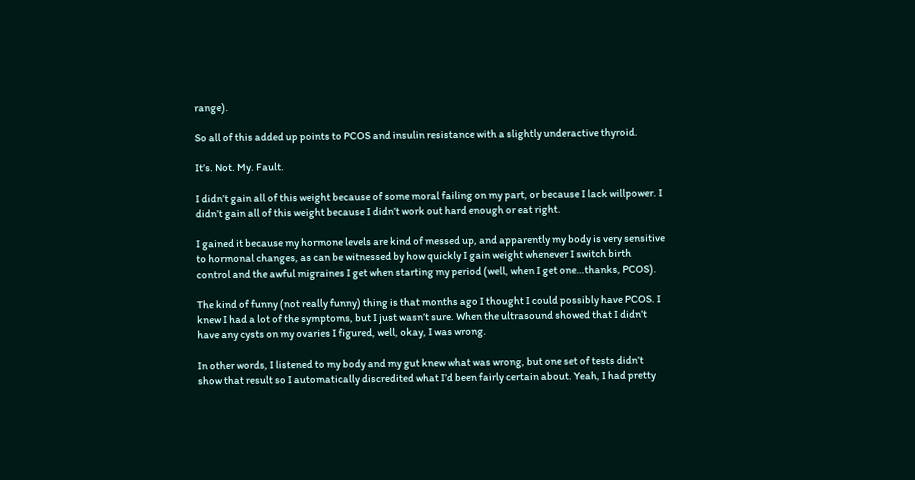range).

So all of this added up points to PCOS and insulin resistance with a slightly underactive thyroid.

It’s. Not. My. Fault.

I didn’t gain all of this weight because of some moral failing on my part, or because I lack willpower. I didn’t gain all of this weight because I didn’t work out hard enough or eat right.

I gained it because my hormone levels are kind of messed up, and apparently my body is very sensitive to hormonal changes, as can be witnessed by how quickly I gain weight whenever I switch birth control and the awful migraines I get when starting my period (well, when I get one…thanks, PCOS).

The kind of funny (not really funny) thing is that months ago I thought I could possibly have PCOS. I knew I had a lot of the symptoms, but I just wasn’t sure. When the ultrasound showed that I didn’t have any cysts on my ovaries I figured, well, okay, I was wrong.

In other words, I listened to my body and my gut knew what was wrong, but one set of tests didn’t show that result so I automatically discredited what I’d been fairly certain about. Yeah, I had pretty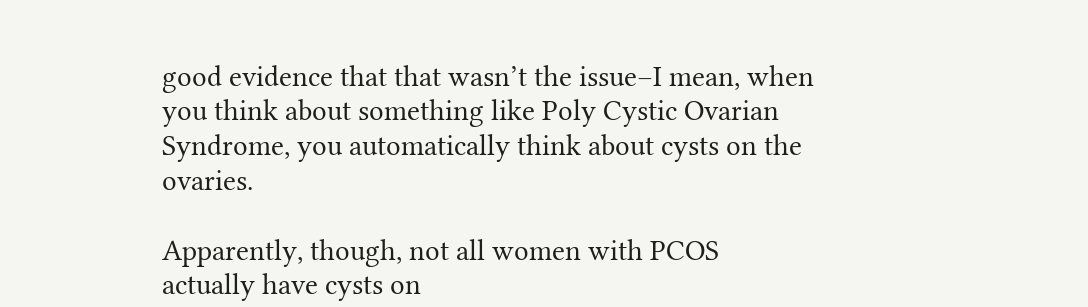good evidence that that wasn’t the issue–I mean, when you think about something like Poly Cystic Ovarian Syndrome, you automatically think about cysts on the ovaries.

Apparently, though, not all women with PCOS actually have cysts on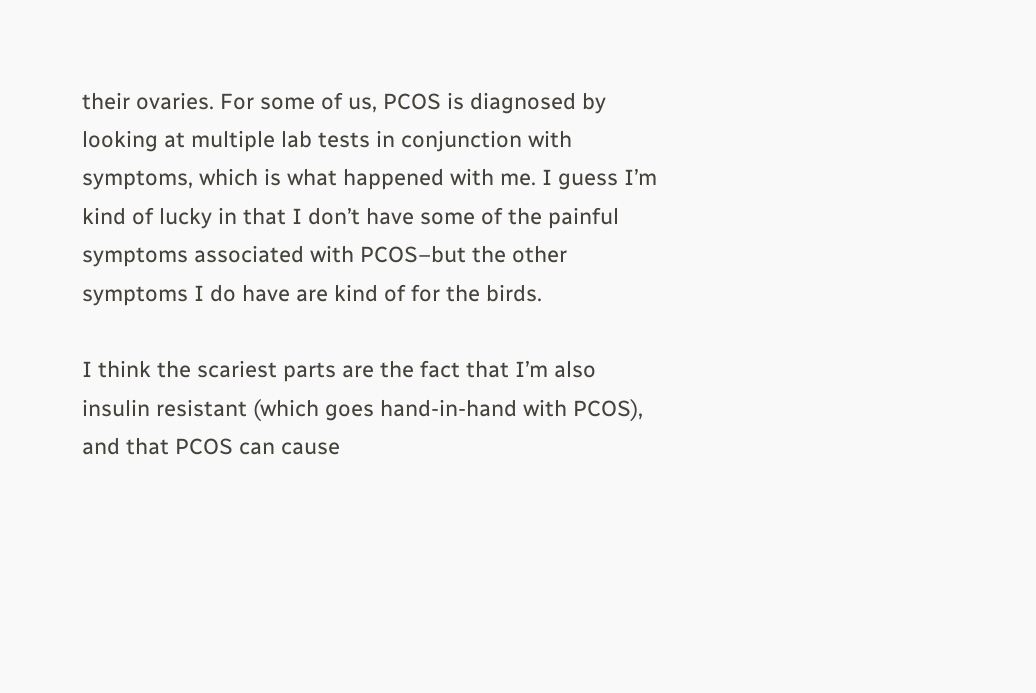their ovaries. For some of us, PCOS is diagnosed by looking at multiple lab tests in conjunction with symptoms, which is what happened with me. I guess I’m kind of lucky in that I don’t have some of the painful symptoms associated with PCOS–but the other symptoms I do have are kind of for the birds.

I think the scariest parts are the fact that I’m also insulin resistant (which goes hand-in-hand with PCOS), and that PCOS can cause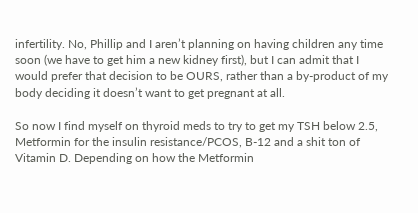infertility. No, Phillip and I aren’t planning on having children any time soon (we have to get him a new kidney first), but I can admit that I would prefer that decision to be OURS, rather than a by-product of my body deciding it doesn’t want to get pregnant at all.

So now I find myself on thyroid meds to try to get my TSH below 2.5, Metformin for the insulin resistance/PCOS, B-12 and a shit ton of Vitamin D. Depending on how the Metformin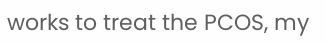works to treat the PCOS, my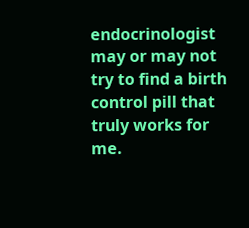endocrinologist may or may not try to find a birth control pill that truly works for me.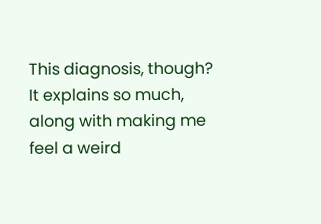This diagnosis, though? It explains so much, along with making me feel a weird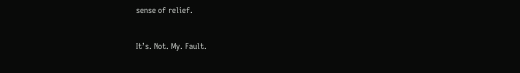sense of relief.

It’s. Not. My. Fault.